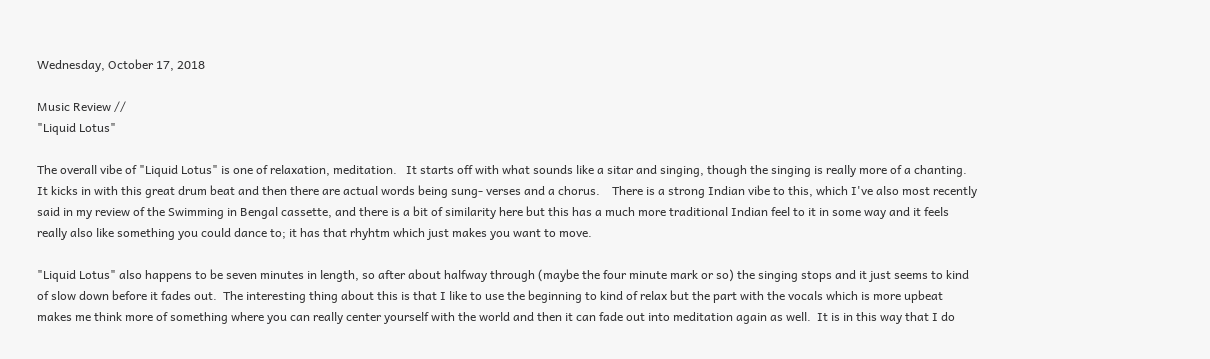Wednesday, October 17, 2018

Music Review //
"Liquid Lotus"

The overall vibe of "Liquid Lotus" is one of relaxation, meditation.   It starts off with what sounds like a sitar and singing, though the singing is really more of a chanting.   It kicks in with this great drum beat and then there are actual words being sung- verses and a chorus.    There is a strong Indian vibe to this, which I've also most recently said in my review of the Swimming in Bengal cassette, and there is a bit of similarity here but this has a much more traditional Indian feel to it in some way and it feels really also like something you could dance to; it has that rhyhtm which just makes you want to move.

"Liquid Lotus" also happens to be seven minutes in length, so after about halfway through (maybe the four minute mark or so) the singing stops and it just seems to kind of slow down before it fades out.  The interesting thing about this is that I like to use the beginning to kind of relax but the part with the vocals which is more upbeat makes me think more of something where you can really center yourself with the world and then it can fade out into meditation again as well.  It is in this way that I do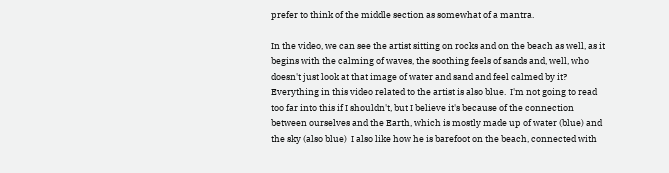prefer to think of the middle section as somewhat of a mantra.

In the video, we can see the artist sitting on rocks and on the beach as well, as it begins with the calming of waves, the soothing feels of sands and, well, who doesn't just look at that image of water and sand and feel calmed by it?    Everything in this video related to the artist is also blue.  I'm not going to read too far into this if I shouldn't, but I believe it's because of the connection between ourselves and the Earth, which is mostly made up of water (blue) and the sky (also blue)  I also like how he is barefoot on the beach, connected with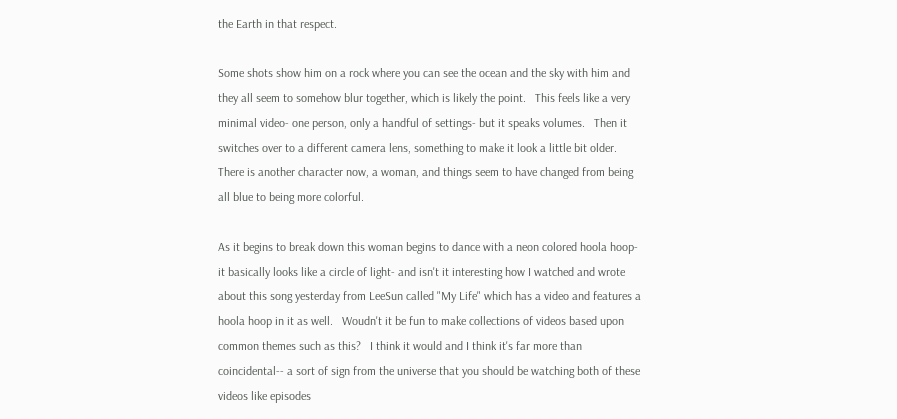the Earth in that respect.

Some shots show him on a rock where you can see the ocean and the sky with him and they all seem to somehow blur together, which is likely the point.   This feels like a very minimal video- one person, only a handful of settings- but it speaks volumes.   Then it switches over to a different camera lens, something to make it look a little bit older.   There is another character now, a woman, and things seem to have changed from being all blue to being more colorful.

As it begins to break down this woman begins to dance with a neon colored hoola hoop- it basically looks like a circle of light- and isn't it interesting how I watched and wrote about this song yesterday from LeeSun called "My Life" which has a video and features a hoola hoop in it as well.   Woudn't it be fun to make collections of videos based upon common themes such as this?   I think it would and I think it's far more than coincidental-- a sort of sign from the universe that you should be watching both of these videos like episodes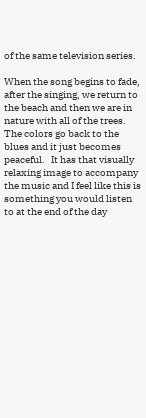of the same television series.

When the song begins to fade, after the singing, we return to the beach and then we are in nature with all of the trees.   The colors go back to the blues and it just becomes peaceful.   It has that visually relaxing image to accompany the music and I feel like this is something you would listen to at the end of the day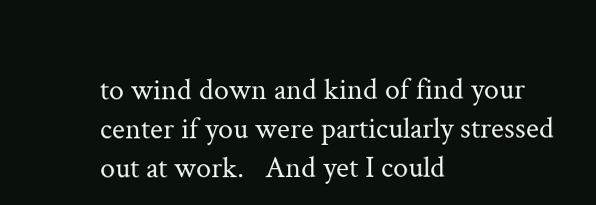to wind down and kind of find your center if you were particularly stressed out at work.   And yet I could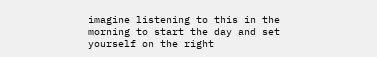imagine listening to this in the morning to start the day and set yourself on the right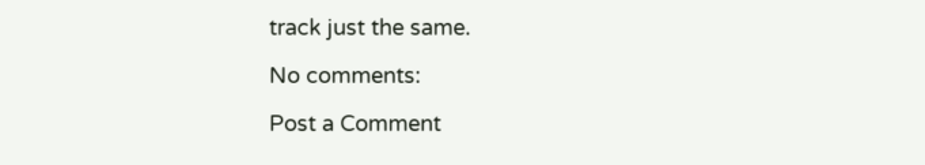track just the same.

No comments:

Post a Comment